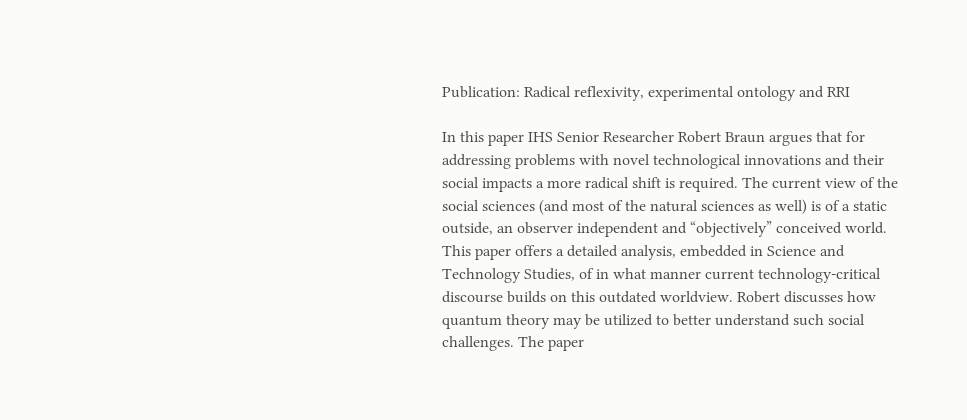Publication: Radical reflexivity, experimental ontology and RRI

In this paper IHS Senior Researcher Robert Braun argues that for addressing problems with novel technological innovations and their social impacts a more radical shift is required. The current view of the social sciences (and most of the natural sciences as well) is of a static outside, an observer independent and “objectively” conceived world. This paper offers a detailed analysis, embedded in Science and Technology Studies, of in what manner current technology-critical discourse builds on this outdated worldview. Robert discusses how quantum theory may be utilized to better understand such social challenges. The paper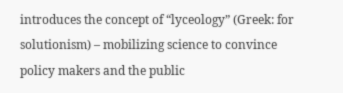introduces the concept of “lyceology” (Greek: for solutionism) – mobilizing science to convince policy makers and the public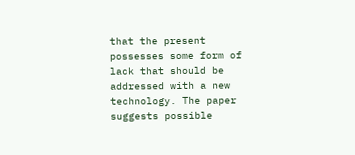that the present possesses some form of lack that should be addressed with a new technology. The paper suggests possible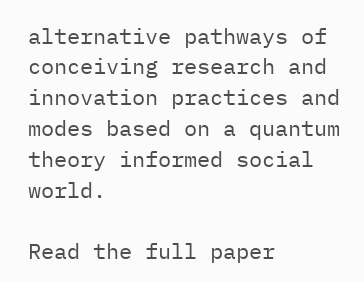alternative pathways of conceiving research and innovation practices and modes based on a quantum theory informed social world.

Read the full paper